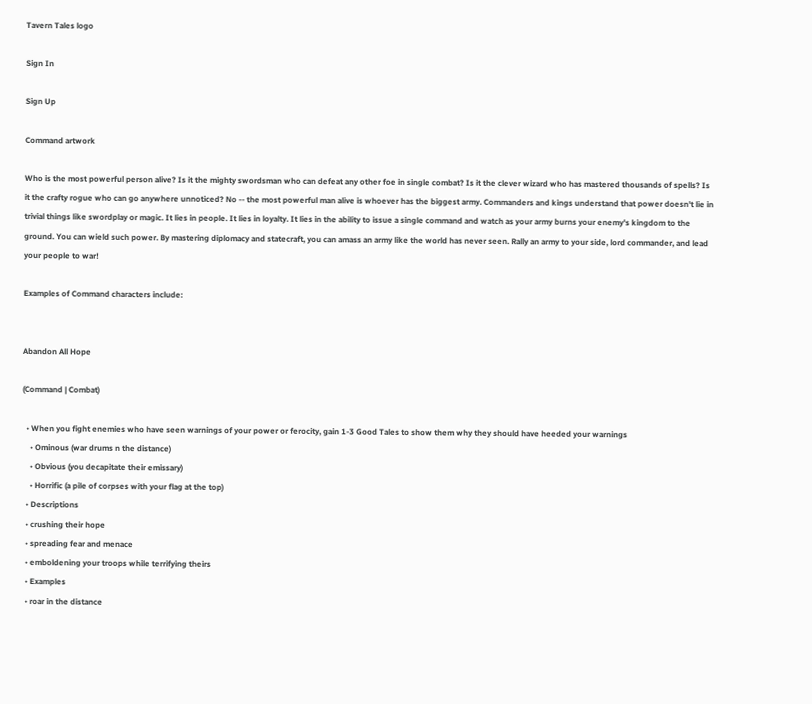Tavern Tales logo

Sign In

Sign Up

Command artwork

Who is the most powerful person alive? Is it the mighty swordsman who can defeat any other foe in single combat? Is it the clever wizard who has mastered thousands of spells? Is it the crafty rogue who can go anywhere unnoticed? No -- the most powerful man alive is whoever has the biggest army. Commanders and kings understand that power doesn't lie in trivial things like swordplay or magic. It lies in people. It lies in loyalty. It lies in the ability to issue a single command and watch as your army burns your enemy's kingdom to the ground. You can wield such power. By mastering diplomacy and statecraft, you can amass an army like the world has never seen. Rally an army to your side, lord commander, and lead your people to war!

Examples of Command characters include:


Abandon All Hope

(Command | Combat)

  • When you fight enemies who have seen warnings of your power or ferocity, gain 1-3 Good Tales to show them why they should have heeded your warnings
    • Ominous (war drums n the distance)
    • Obvious (you decapitate their emissary)
    • Horrific (a pile of corpses with your flag at the top)
  • Descriptions
  • crushing their hope
  • spreading fear and menace
  • emboldening your troops while terrifying theirs
  • Examples
  • roar in the distance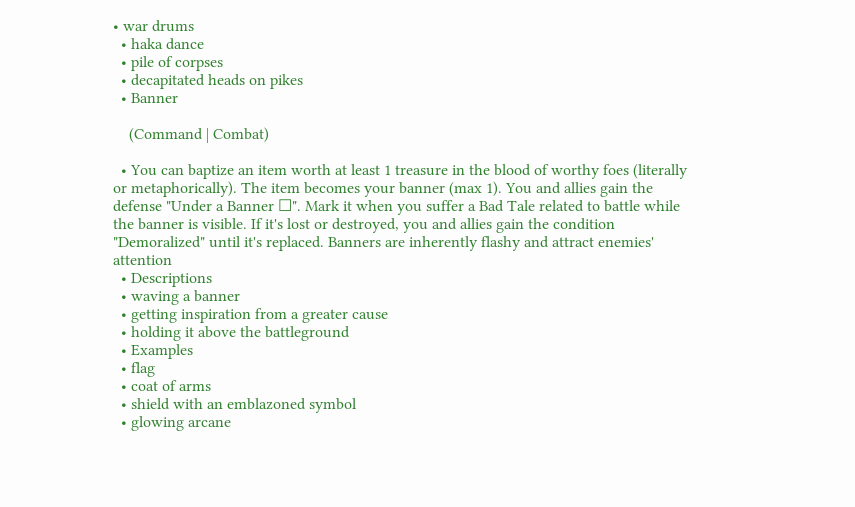• war drums
  • haka dance
  • pile of corpses
  • decapitated heads on pikes
  • Banner

    (Command | Combat)

  • You can baptize an item worth at least 1 treasure in the blood of worthy foes (literally or metaphorically). The item becomes your banner (max 1). You and allies gain the defense "Under a Banner ☐". Mark it when you suffer a Bad Tale related to battle while the banner is visible. If it's lost or destroyed, you and allies gain the condition "Demoralized" until it's replaced. Banners are inherently flashy and attract enemies' attention
  • Descriptions
  • waving a banner
  • getting inspiration from a greater cause
  • holding it above the battleground
  • Examples
  • flag
  • coat of arms
  • shield with an emblazoned symbol
  • glowing arcane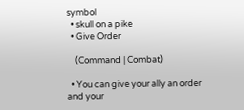symbol
  • skull on a pike
  • Give Order

    (Command | Combat)

  • You can give your ally an order and your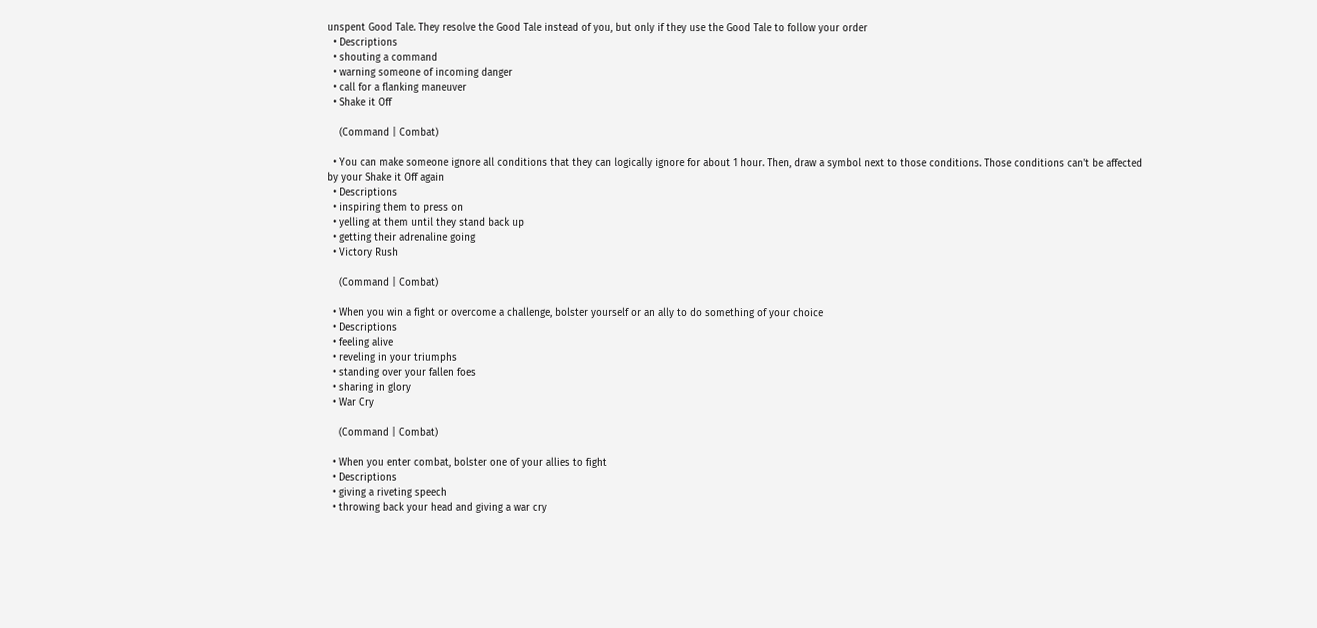unspent Good Tale. They resolve the Good Tale instead of you, but only if they use the Good Tale to follow your order
  • Descriptions
  • shouting a command
  • warning someone of incoming danger
  • call for a flanking maneuver
  • Shake it Off

    (Command | Combat)

  • You can make someone ignore all conditions that they can logically ignore for about 1 hour. Then, draw a symbol next to those conditions. Those conditions can't be affected by your Shake it Off again
  • Descriptions
  • inspiring them to press on
  • yelling at them until they stand back up
  • getting their adrenaline going
  • Victory Rush

    (Command | Combat)

  • When you win a fight or overcome a challenge, bolster yourself or an ally to do something of your choice
  • Descriptions
  • feeling alive
  • reveling in your triumphs
  • standing over your fallen foes
  • sharing in glory
  • War Cry

    (Command | Combat)

  • When you enter combat, bolster one of your allies to fight
  • Descriptions
  • giving a riveting speech
  • throwing back your head and giving a war cry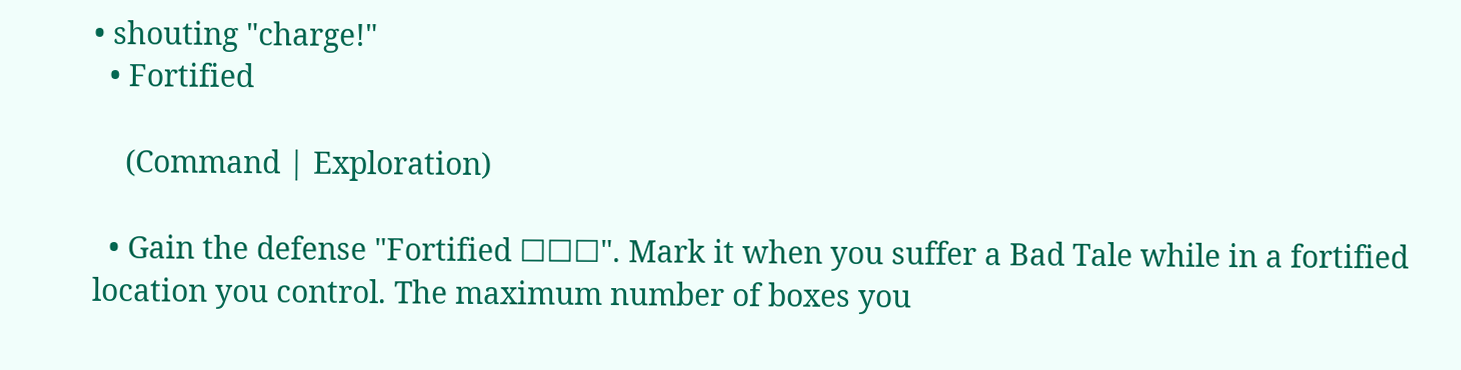• shouting "charge!"
  • Fortified

    (Command | Exploration)

  • Gain the defense "Fortified ☐☐☐". Mark it when you suffer a Bad Tale while in a fortified location you control. The maximum number of boxes you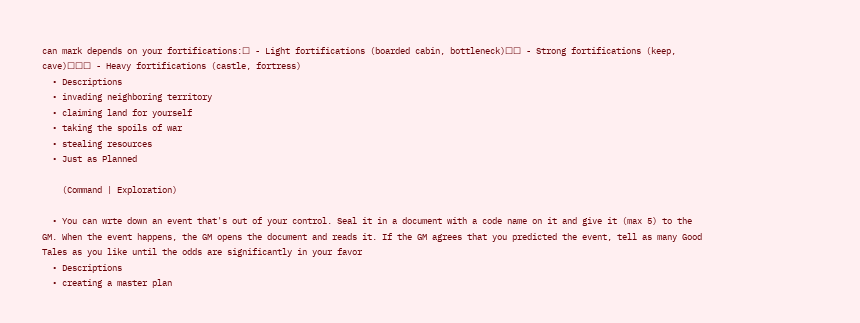can mark depends on your fortifications:☐ - Light fortifications (boarded cabin, bottleneck)☐☐ - Strong fortifications (keep, cave)☐☐☐ - Heavy fortifications (castle, fortress)
  • Descriptions
  • invading neighboring territory
  • claiming land for yourself
  • taking the spoils of war
  • stealing resources
  • Just as Planned

    (Command | Exploration)

  • You can wrte down an event that's out of your control. Seal it in a document with a code name on it and give it (max 5) to the GM. When the event happens, the GM opens the document and reads it. If the GM agrees that you predicted the event, tell as many Good Tales as you like until the odds are significantly in your favor
  • Descriptions
  • creating a master plan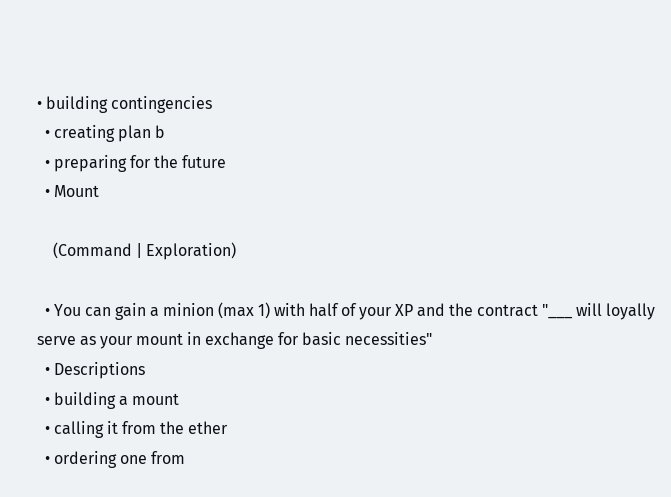• building contingencies
  • creating plan b
  • preparing for the future
  • Mount

    (Command | Exploration)

  • You can gain a minion (max 1) with half of your XP and the contract "___ will loyally serve as your mount in exchange for basic necessities"
  • Descriptions
  • building a mount
  • calling it from the ether
  • ordering one from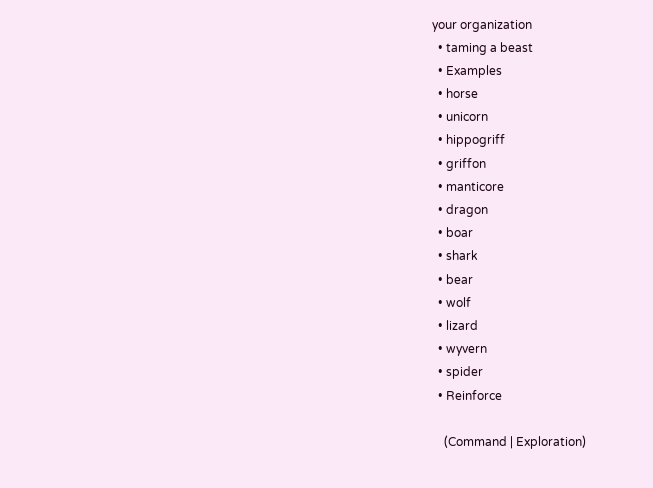your organization
  • taming a beast
  • Examples
  • horse
  • unicorn
  • hippogriff
  • griffon
  • manticore
  • dragon
  • boar
  • shark
  • bear
  • wolf
  • lizard
  • wyvern
  • spider
  • Reinforce

    (Command | Exploration)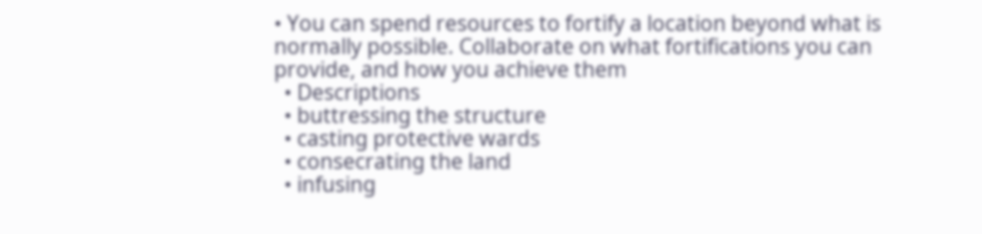• You can spend resources to fortify a location beyond what is normally possible. Collaborate on what fortifications you can provide, and how you achieve them
  • Descriptions
  • buttressing the structure
  • casting protective wards
  • consecrating the land
  • infusing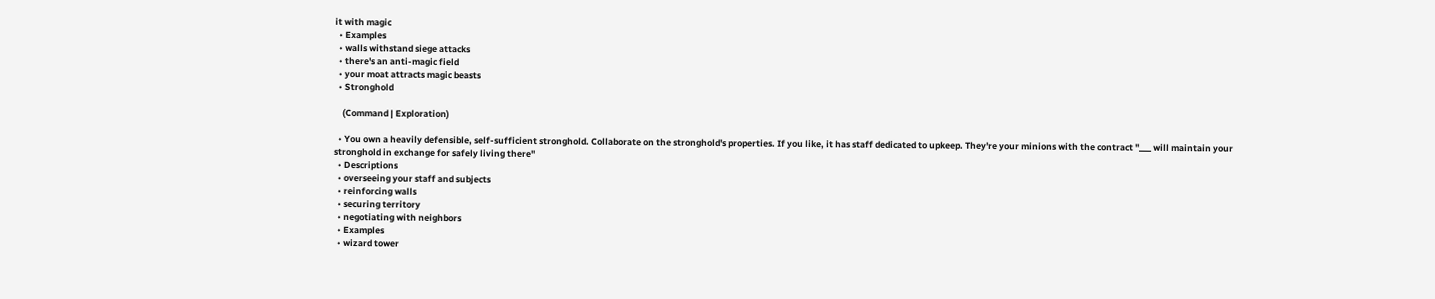it with magic
  • Examples
  • walls withstand siege attacks
  • there's an anti-magic field
  • your moat attracts magic beasts
  • Stronghold

    (Command | Exploration)

  • You own a heavily defensible, self-sufficient stronghold. Collaborate on the stronghold's properties. If you like, it has staff dedicated to upkeep. They're your minions with the contract "___ will maintain your stronghold in exchange for safely living there"
  • Descriptions
  • overseeing your staff and subjects
  • reinforcing walls
  • securing territory
  • negotiating with neighbors
  • Examples
  • wizard tower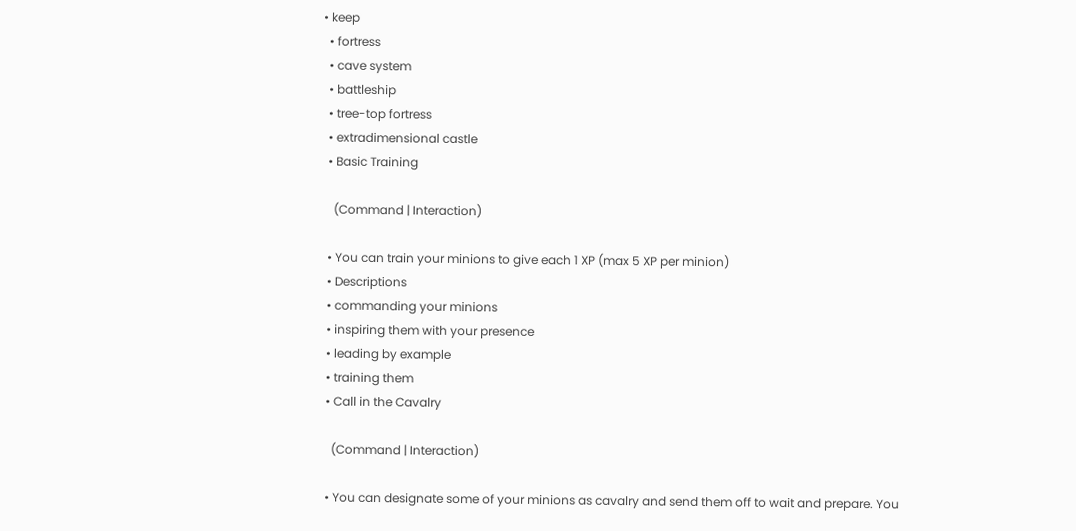• keep
  • fortress
  • cave system
  • battleship
  • tree-top fortress
  • extradimensional castle
  • Basic Training

    (Command | Interaction)

  • You can train your minions to give each 1 XP (max 5 XP per minion)
  • Descriptions
  • commanding your minions
  • inspiring them with your presence
  • leading by example
  • training them
  • Call in the Cavalry

    (Command | Interaction)

  • You can designate some of your minions as cavalry and send them off to wait and prepare. You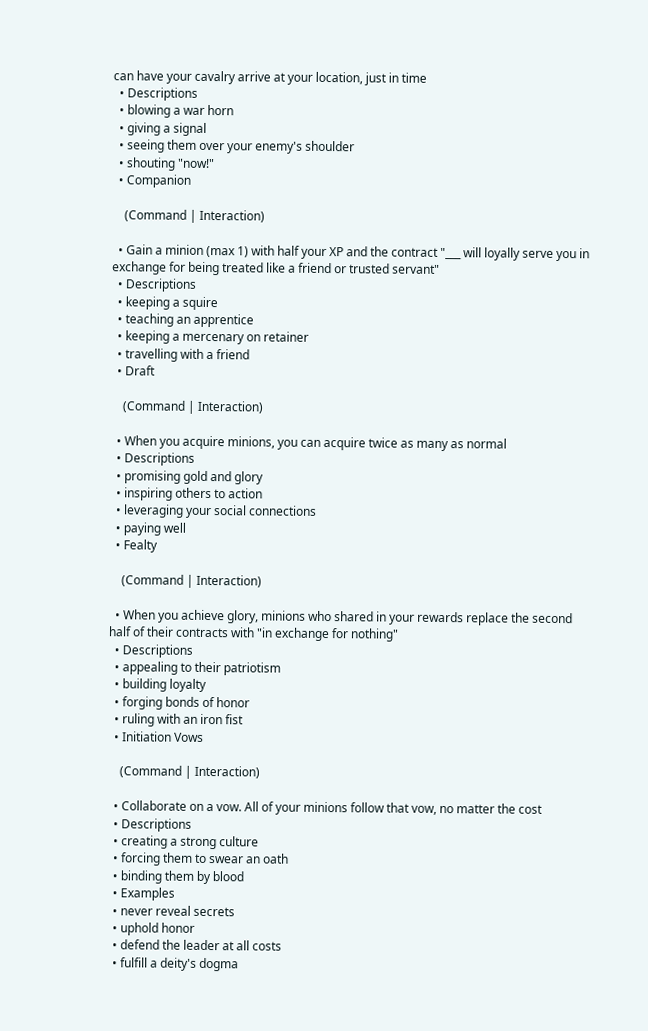can have your cavalry arrive at your location, just in time
  • Descriptions
  • blowing a war horn
  • giving a signal
  • seeing them over your enemy's shoulder
  • shouting "now!"
  • Companion

    (Command | Interaction)

  • Gain a minion (max 1) with half your XP and the contract "___ will loyally serve you in exchange for being treated like a friend or trusted servant"
  • Descriptions
  • keeping a squire
  • teaching an apprentice
  • keeping a mercenary on retainer
  • travelling with a friend
  • Draft

    (Command | Interaction)

  • When you acquire minions, you can acquire twice as many as normal
  • Descriptions
  • promising gold and glory
  • inspiring others to action
  • leveraging your social connections
  • paying well
  • Fealty

    (Command | Interaction)

  • When you achieve glory, minions who shared in your rewards replace the second half of their contracts with "in exchange for nothing"
  • Descriptions
  • appealing to their patriotism
  • building loyalty
  • forging bonds of honor
  • ruling with an iron fist
  • Initiation Vows

    (Command | Interaction)

  • Collaborate on a vow. All of your minions follow that vow, no matter the cost
  • Descriptions
  • creating a strong culture
  • forcing them to swear an oath
  • binding them by blood
  • Examples
  • never reveal secrets
  • uphold honor
  • defend the leader at all costs
  • fulfill a deity's dogma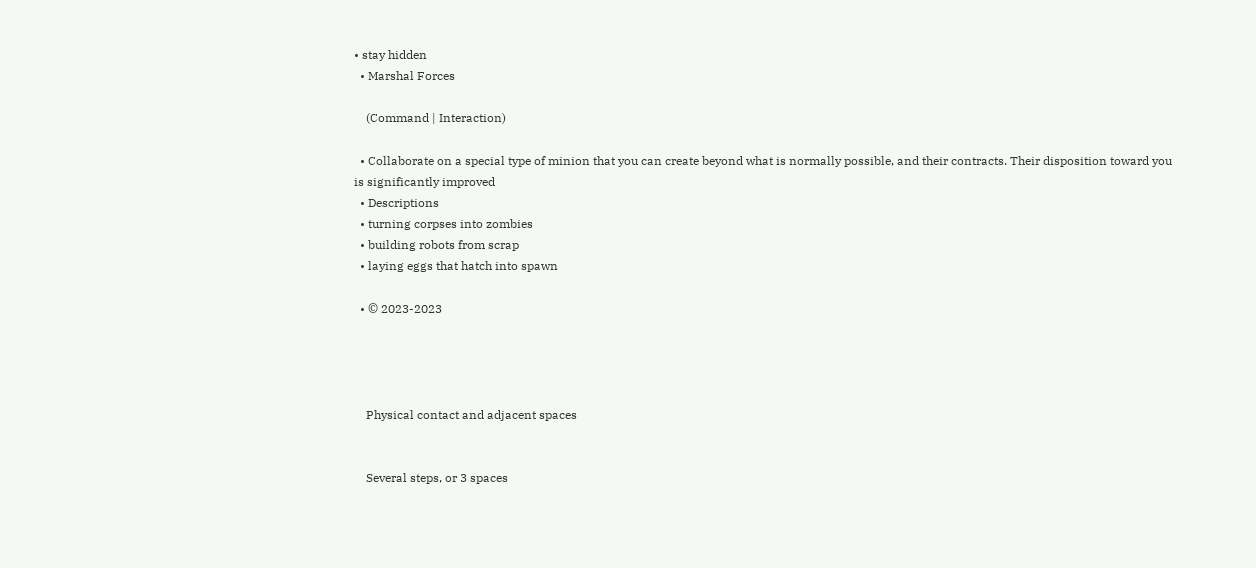• stay hidden
  • Marshal Forces

    (Command | Interaction)

  • Collaborate on a special type of minion that you can create beyond what is normally possible, and their contracts. Their disposition toward you is significantly improved
  • Descriptions
  • turning corpses into zombies
  • building robots from scrap
  • laying eggs that hatch into spawn

  • © 2023-2023




    Physical contact and adjacent spaces


    Several steps, or 3 spaces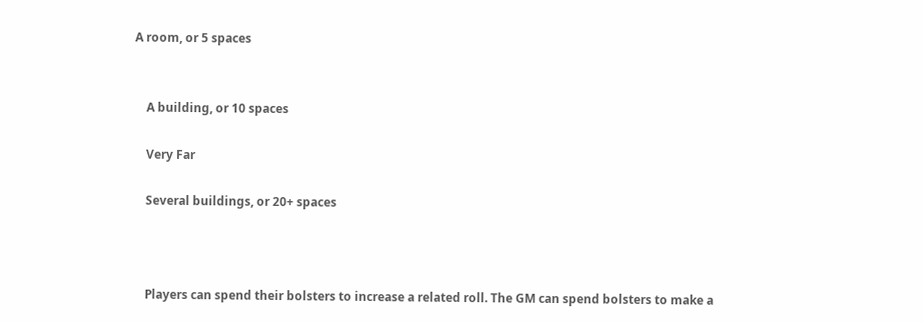A room, or 5 spaces


    A building, or 10 spaces

    Very Far

    Several buildings, or 20+ spaces



    Players can spend their bolsters to increase a related roll. The GM can spend bolsters to make a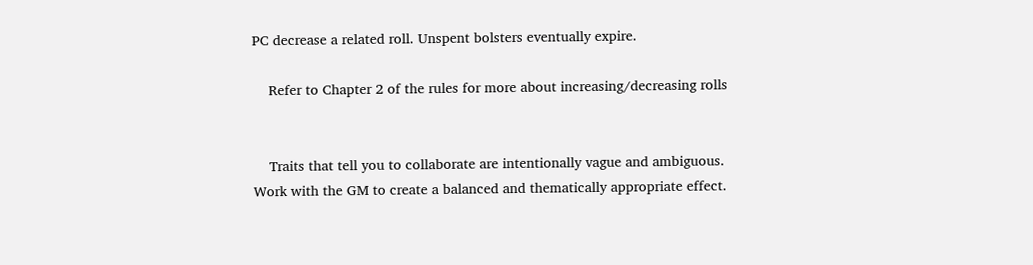PC decrease a related roll. Unspent bolsters eventually expire.

    Refer to Chapter 2 of the rules for more about increasing/decreasing rolls


    Traits that tell you to collaborate are intentionally vague and ambiguous. Work with the GM to create a balanced and thematically appropriate effect.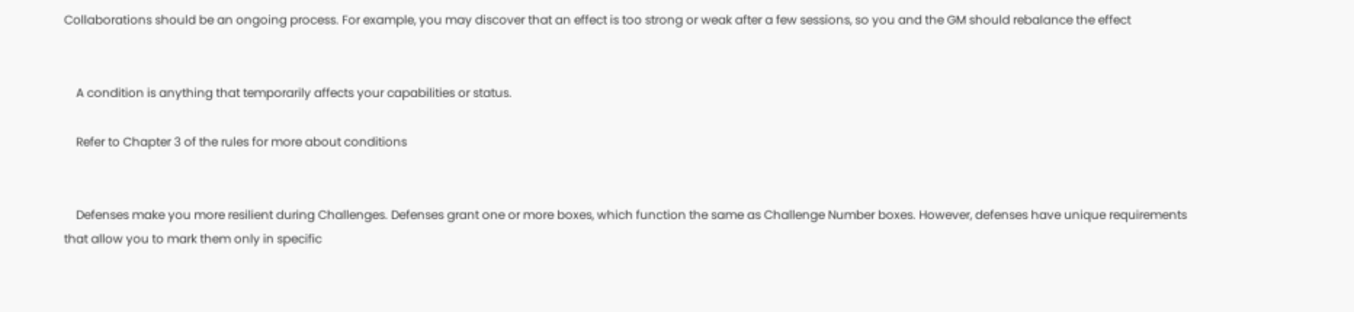Collaborations should be an ongoing process. For example, you may discover that an effect is too strong or weak after a few sessions, so you and the GM should rebalance the effect


    A condition is anything that temporarily affects your capabilities or status.

    Refer to Chapter 3 of the rules for more about conditions


    Defenses make you more resilient during Challenges. Defenses grant one or more boxes, which function the same as Challenge Number boxes. However, defenses have unique requirements that allow you to mark them only in specific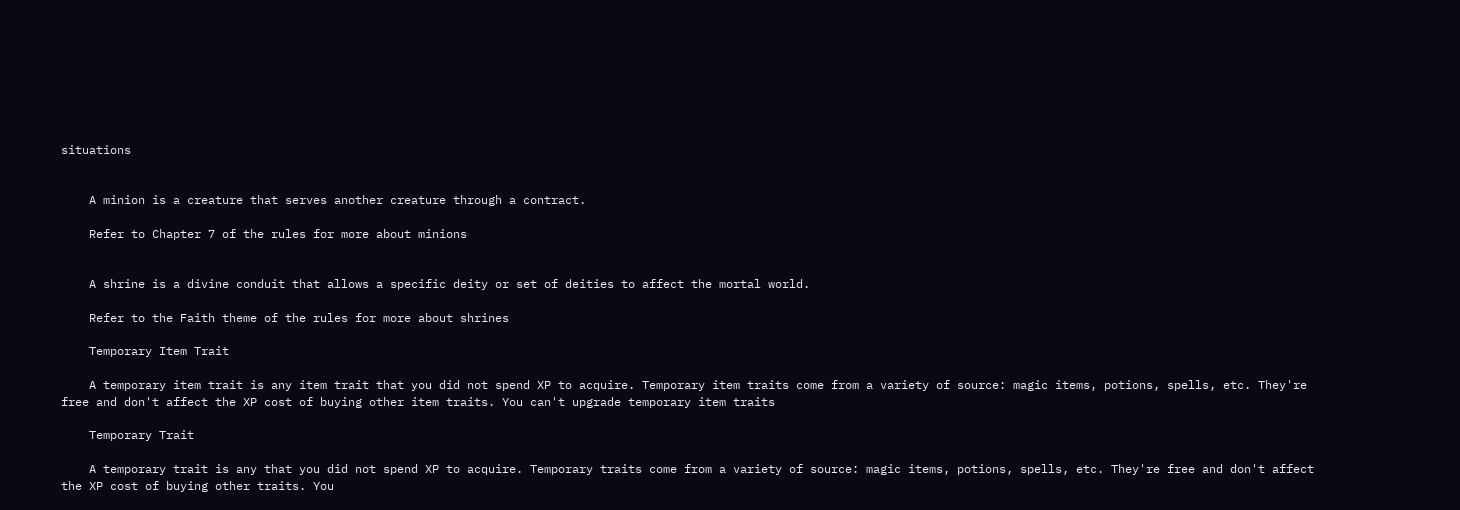situations


    A minion is a creature that serves another creature through a contract.

    Refer to Chapter 7 of the rules for more about minions


    A shrine is a divine conduit that allows a specific deity or set of deities to affect the mortal world.

    Refer to the Faith theme of the rules for more about shrines

    Temporary Item Trait

    A temporary item trait is any item trait that you did not spend XP to acquire. Temporary item traits come from a variety of source: magic items, potions, spells, etc. They're free and don't affect the XP cost of buying other item traits. You can't upgrade temporary item traits

    Temporary Trait

    A temporary trait is any that you did not spend XP to acquire. Temporary traits come from a variety of source: magic items, potions, spells, etc. They're free and don't affect the XP cost of buying other traits. You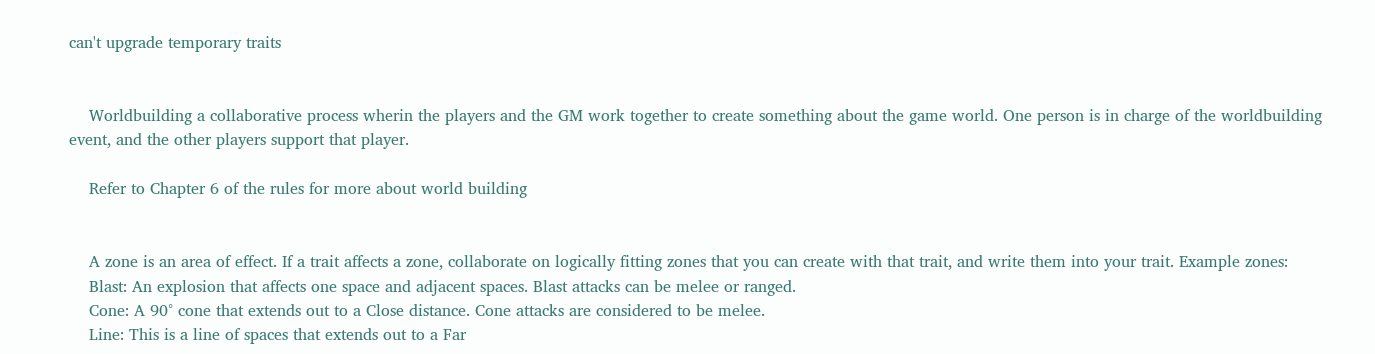can't upgrade temporary traits


    Worldbuilding a collaborative process wherin the players and the GM work together to create something about the game world. One person is in charge of the worldbuilding event, and the other players support that player.

    Refer to Chapter 6 of the rules for more about world building


    A zone is an area of effect. If a trait affects a zone, collaborate on logically fitting zones that you can create with that trait, and write them into your trait. Example zones:
    Blast: An explosion that affects one space and adjacent spaces. Blast attacks can be melee or ranged.
    Cone: A 90° cone that extends out to a Close distance. Cone attacks are considered to be melee.
    Line: This is a line of spaces that extends out to a Far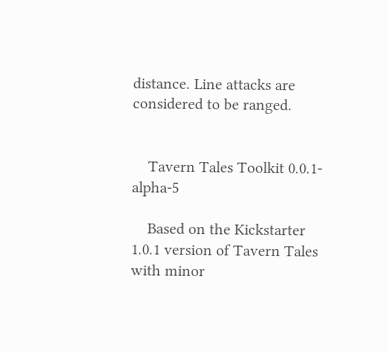distance. Line attacks are considered to be ranged.


    Tavern Tales Toolkit 0.0.1-alpha-5

    Based on the Kickstarter 1.0.1 version of Tavern Tales with minor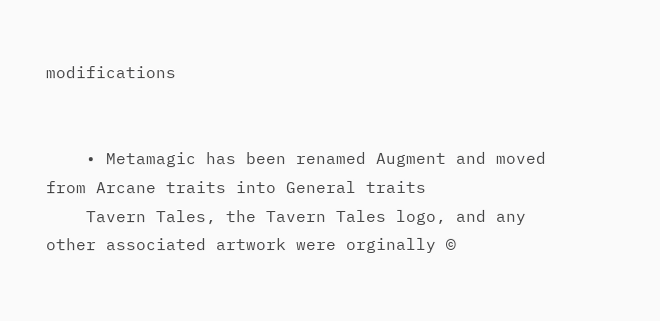modifications


    • Metamagic has been renamed Augment and moved from Arcane traits into General traits
    Tavern Tales, the Tavern Tales logo, and any other associated artwork were orginally ©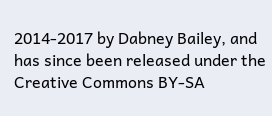2014-2017 by Dabney Bailey, and has since been released under the Creative Commons BY-SA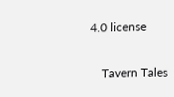4.0 license


    Tavern Tales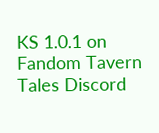KS 1.0.1 on Fandom Tavern Tales Discord